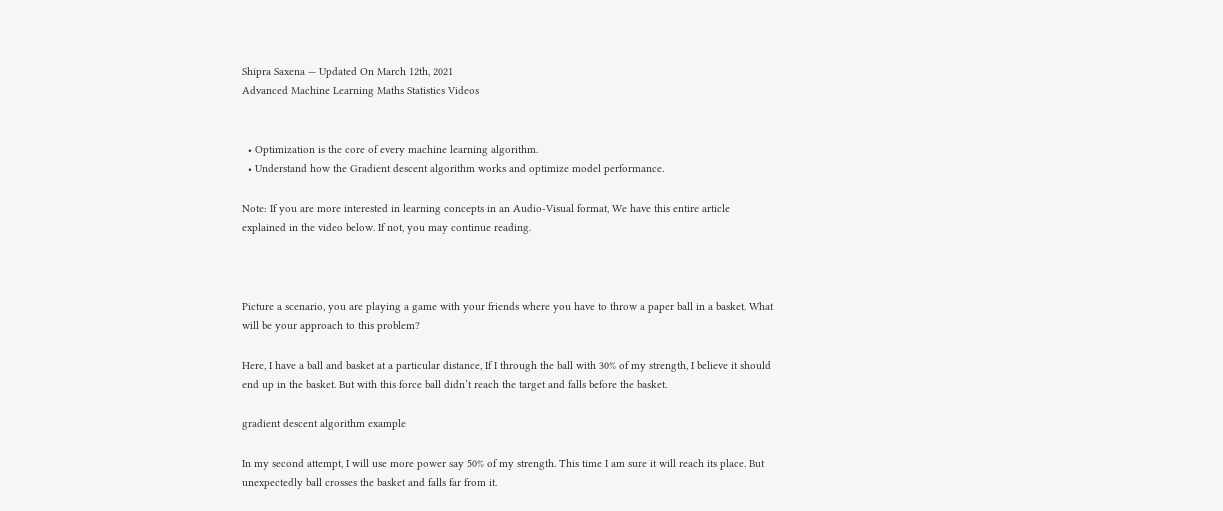Shipra Saxena — Updated On March 12th, 2021
Advanced Machine Learning Maths Statistics Videos


  • Optimization is the core of every machine learning algorithm.
  • Understand how the Gradient descent algorithm works and optimize model performance.

Note: If you are more interested in learning concepts in an Audio-Visual format, We have this entire article explained in the video below. If not, you may continue reading.



Picture a scenario, you are playing a game with your friends where you have to throw a paper ball in a basket. What will be your approach to this problem?

Here, I have a ball and basket at a particular distance, If I through the ball with 30% of my strength, I believe it should end up in the basket. But with this force ball didn’t reach the target and falls before the basket.

gradient descent algorithm example

In my second attempt, I will use more power say 50% of my strength. This time I am sure it will reach its place. But unexpectedly ball crosses the basket and falls far from it.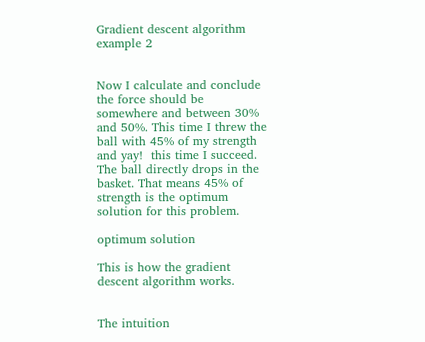Gradient descent algorithm example 2


Now I calculate and conclude the force should be somewhere and between 30% and 50%. This time I threw the ball with 45% of my strength and yay!  this time I succeed. The ball directly drops in the basket. That means 45% of strength is the optimum solution for this problem.

optimum solution

This is how the gradient descent algorithm works.


The intuition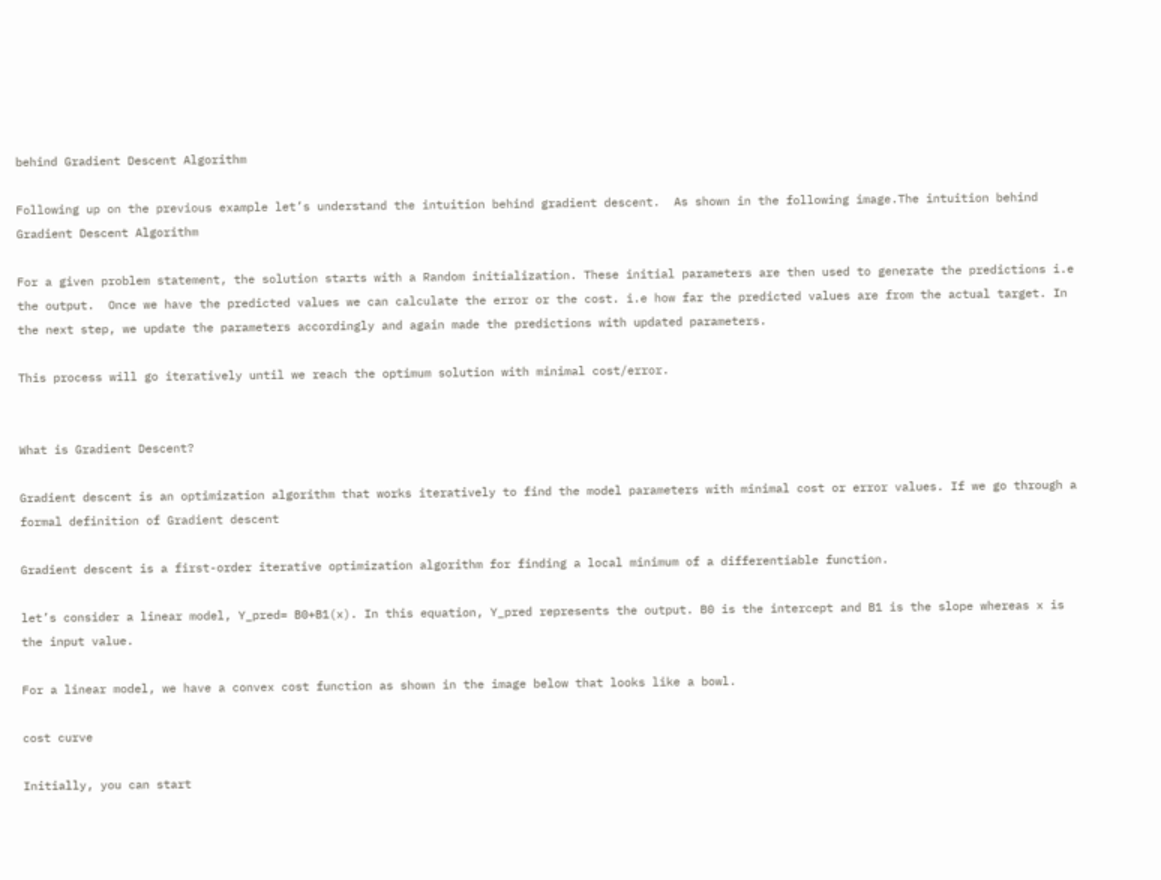behind Gradient Descent Algorithm

Following up on the previous example let’s understand the intuition behind gradient descent.  As shown in the following image.The intuition behind Gradient Descent Algorithm

For a given problem statement, the solution starts with a Random initialization. These initial parameters are then used to generate the predictions i.e the output.  Once we have the predicted values we can calculate the error or the cost. i.e how far the predicted values are from the actual target. In the next step, we update the parameters accordingly and again made the predictions with updated parameters.

This process will go iteratively until we reach the optimum solution with minimal cost/error.


What is Gradient Descent?

Gradient descent is an optimization algorithm that works iteratively to find the model parameters with minimal cost or error values. If we go through a formal definition of Gradient descent

Gradient descent is a first-order iterative optimization algorithm for finding a local minimum of a differentiable function.

let’s consider a linear model, Y_pred= B0+B1(x). In this equation, Y_pred represents the output. B0 is the intercept and B1 is the slope whereas x is the input value.

For a linear model, we have a convex cost function as shown in the image below that looks like a bowl.

cost curve

Initially, you can start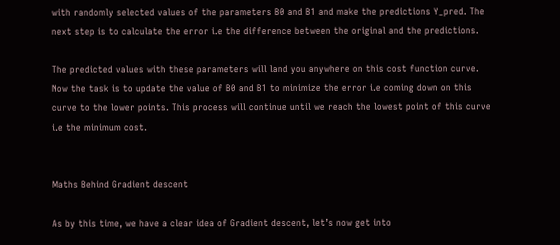with randomly selected values of the parameters B0 and B1 and make the predictions Y_pred. The next step is to calculate the error i.e the difference between the original and the predictions.

The predicted values with these parameters will land you anywhere on this cost function curve. Now the task is to update the value of B0 and B1 to minimize the error i.e coming down on this curve to the lower points. This process will continue until we reach the lowest point of this curve i.e the minimum cost.


Maths Behind Gradient descent

As by this time, we have a clear idea of Gradient descent, let’s now get into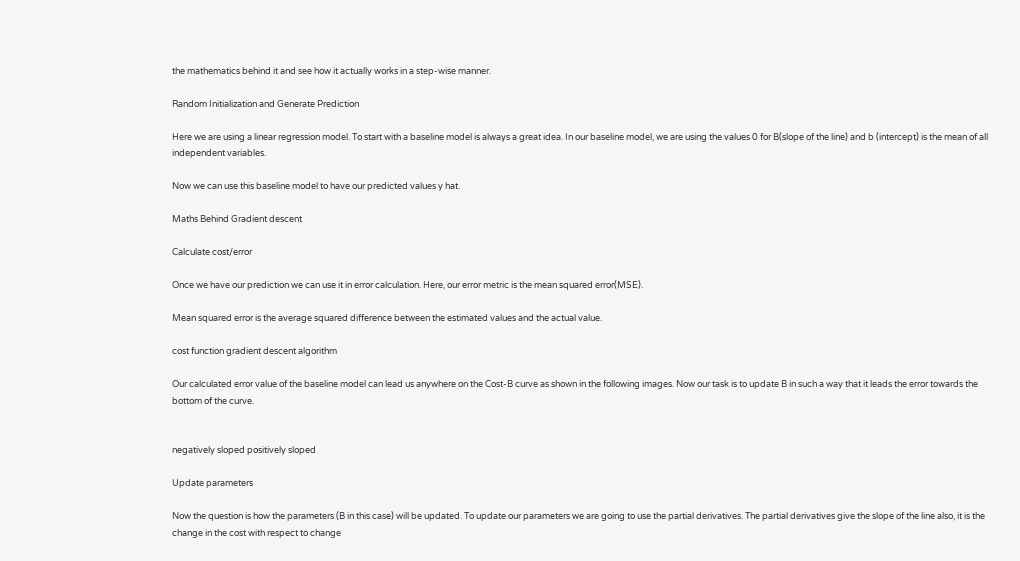the mathematics behind it and see how it actually works in a step-wise manner.

Random Initialization and Generate Prediction

Here we are using a linear regression model. To start with a baseline model is always a great idea. In our baseline model, we are using the values 0 for B(slope of the line) and b (intercept) is the mean of all independent variables.

Now we can use this baseline model to have our predicted values y hat.

Maths Behind Gradient descent

Calculate cost/error

Once we have our prediction we can use it in error calculation. Here, our error metric is the mean squared error(MSE).

Mean squared error is the average squared difference between the estimated values and the actual value.

cost function gradient descent algorithm

Our calculated error value of the baseline model can lead us anywhere on the Cost-B curve as shown in the following images. Now our task is to update B in such a way that it leads the error towards the bottom of the curve.


negatively sloped positively sloped

Update parameters

Now the question is how the parameters (B in this case) will be updated. To update our parameters we are going to use the partial derivatives. The partial derivatives give the slope of the line also, it is the change in the cost with respect to change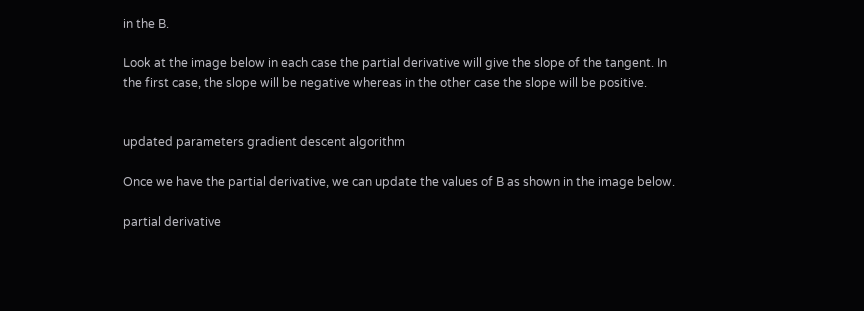in the B.

Look at the image below in each case the partial derivative will give the slope of the tangent. In the first case, the slope will be negative whereas in the other case the slope will be positive.


updated parameters gradient descent algorithm

Once we have the partial derivative, we can update the values of B as shown in the image below.

partial derivative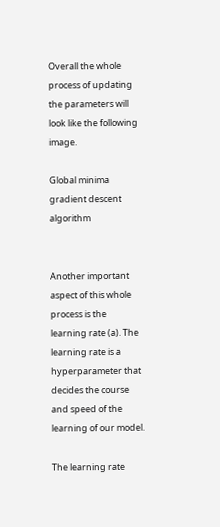Overall the whole process of updating the parameters will look like the following image.

Global minima gradient descent algorithm


Another important aspect of this whole process is the learning rate (a). The learning rate is a hyperparameter that decides the course and speed of the learning of our model.

The learning rate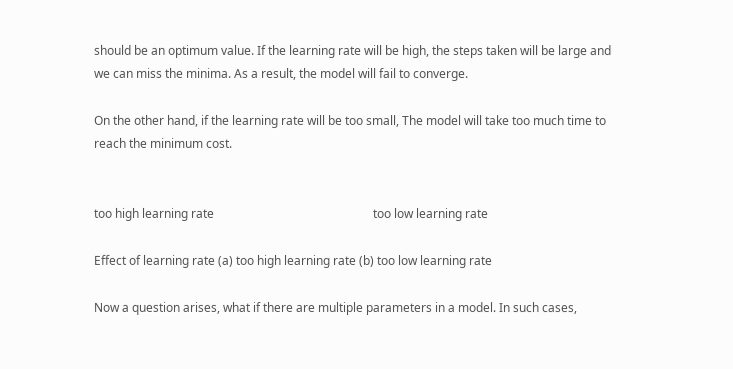should be an optimum value. If the learning rate will be high, the steps taken will be large and we can miss the minima. As a result, the model will fail to converge.

On the other hand, if the learning rate will be too small, The model will take too much time to reach the minimum cost.


too high learning rate                                                     too low learning rate

Effect of learning rate (a) too high learning rate (b) too low learning rate

Now a question arises, what if there are multiple parameters in a model. In such cases,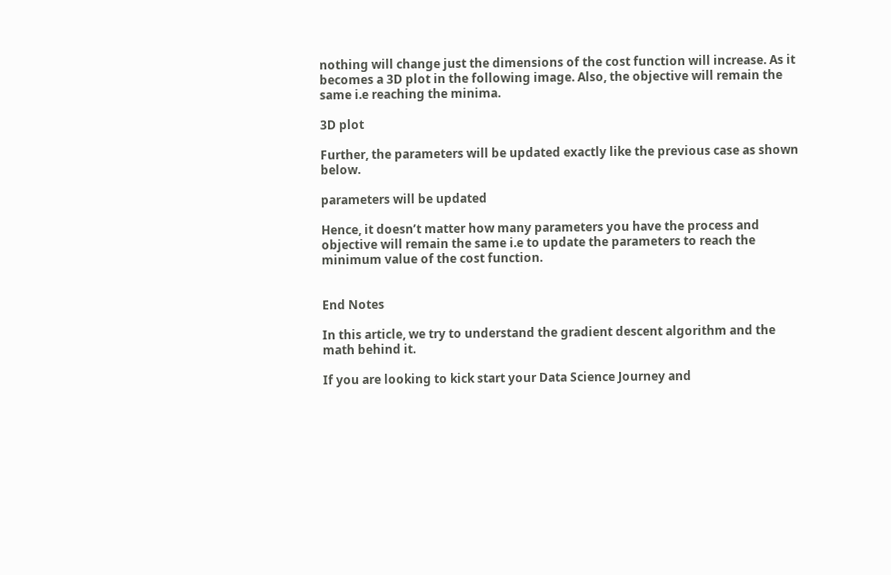nothing will change just the dimensions of the cost function will increase. As it becomes a 3D plot in the following image. Also, the objective will remain the same i.e reaching the minima.

3D plot

Further, the parameters will be updated exactly like the previous case as shown below.

parameters will be updated

Hence, it doesn’t matter how many parameters you have the process and objective will remain the same i.e to update the parameters to reach the minimum value of the cost function.


End Notes

In this article, we try to understand the gradient descent algorithm and the math behind it.

If you are looking to kick start your Data Science Journey and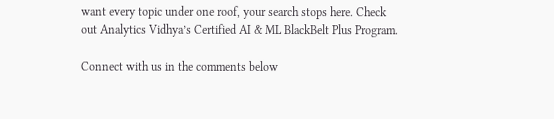want every topic under one roof, your search stops here. Check out Analytics Vidhya’s Certified AI & ML BlackBelt Plus Program.

Connect with us in the comments below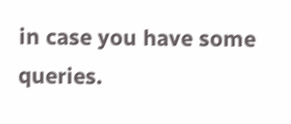in case you have some queries.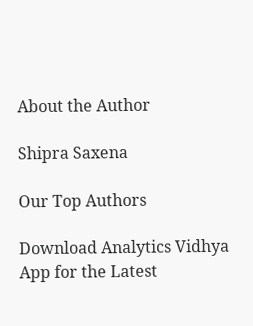About the Author

Shipra Saxena

Our Top Authors

Download Analytics Vidhya App for the Latest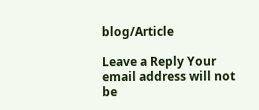blog/Article

Leave a Reply Your email address will not be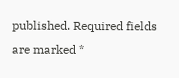published. Required fields are marked *